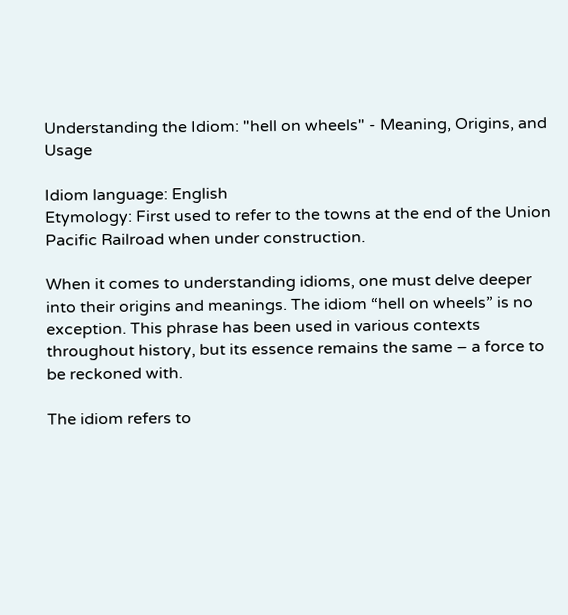Understanding the Idiom: "hell on wheels" - Meaning, Origins, and Usage

Idiom language: English
Etymology: First used to refer to the towns at the end of the Union Pacific Railroad when under construction.

When it comes to understanding idioms, one must delve deeper into their origins and meanings. The idiom “hell on wheels” is no exception. This phrase has been used in various contexts throughout history, but its essence remains the same – a force to be reckoned with.

The idiom refers to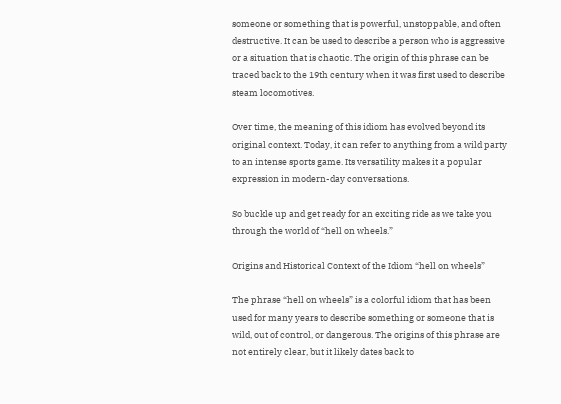someone or something that is powerful, unstoppable, and often destructive. It can be used to describe a person who is aggressive or a situation that is chaotic. The origin of this phrase can be traced back to the 19th century when it was first used to describe steam locomotives.

Over time, the meaning of this idiom has evolved beyond its original context. Today, it can refer to anything from a wild party to an intense sports game. Its versatility makes it a popular expression in modern-day conversations.

So buckle up and get ready for an exciting ride as we take you through the world of “hell on wheels.”

Origins and Historical Context of the Idiom “hell on wheels”

The phrase “hell on wheels” is a colorful idiom that has been used for many years to describe something or someone that is wild, out of control, or dangerous. The origins of this phrase are not entirely clear, but it likely dates back to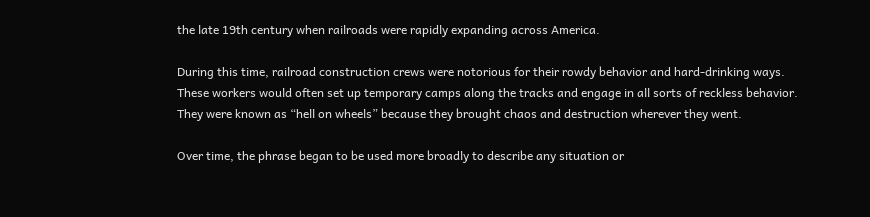the late 19th century when railroads were rapidly expanding across America.

During this time, railroad construction crews were notorious for their rowdy behavior and hard-drinking ways. These workers would often set up temporary camps along the tracks and engage in all sorts of reckless behavior. They were known as “hell on wheels” because they brought chaos and destruction wherever they went.

Over time, the phrase began to be used more broadly to describe any situation or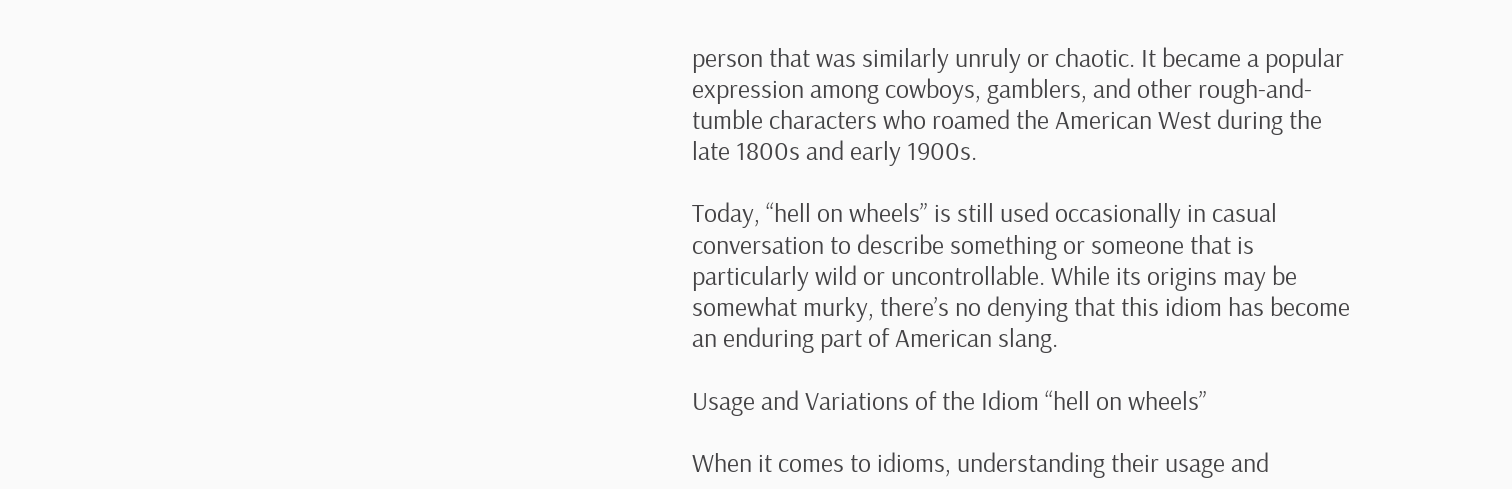person that was similarly unruly or chaotic. It became a popular expression among cowboys, gamblers, and other rough-and-tumble characters who roamed the American West during the late 1800s and early 1900s.

Today, “hell on wheels” is still used occasionally in casual conversation to describe something or someone that is particularly wild or uncontrollable. While its origins may be somewhat murky, there’s no denying that this idiom has become an enduring part of American slang.

Usage and Variations of the Idiom “hell on wheels”

When it comes to idioms, understanding their usage and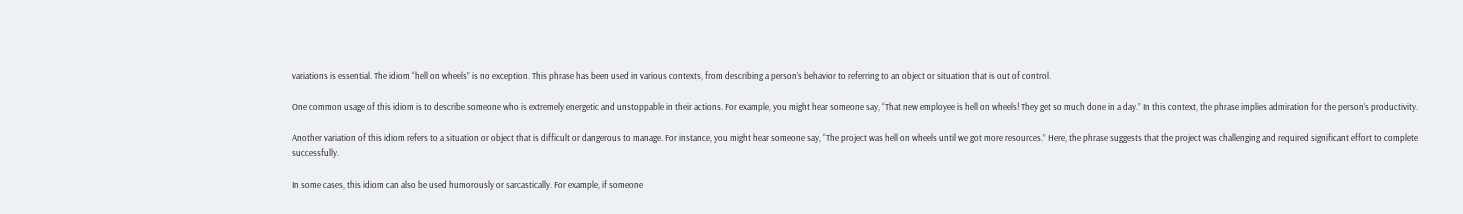variations is essential. The idiom “hell on wheels” is no exception. This phrase has been used in various contexts, from describing a person’s behavior to referring to an object or situation that is out of control.

One common usage of this idiom is to describe someone who is extremely energetic and unstoppable in their actions. For example, you might hear someone say, “That new employee is hell on wheels! They get so much done in a day.” In this context, the phrase implies admiration for the person’s productivity.

Another variation of this idiom refers to a situation or object that is difficult or dangerous to manage. For instance, you might hear someone say, “The project was hell on wheels until we got more resources.” Here, the phrase suggests that the project was challenging and required significant effort to complete successfully.

In some cases, this idiom can also be used humorously or sarcastically. For example, if someone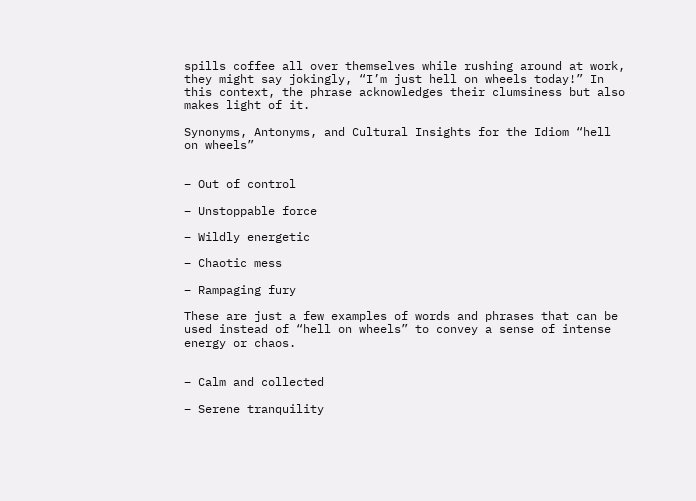spills coffee all over themselves while rushing around at work, they might say jokingly, “I’m just hell on wheels today!” In this context, the phrase acknowledges their clumsiness but also makes light of it.

Synonyms, Antonyms, and Cultural Insights for the Idiom “hell on wheels”


– Out of control

– Unstoppable force

– Wildly energetic

– Chaotic mess

– Rampaging fury

These are just a few examples of words and phrases that can be used instead of “hell on wheels” to convey a sense of intense energy or chaos.


– Calm and collected

– Serene tranquility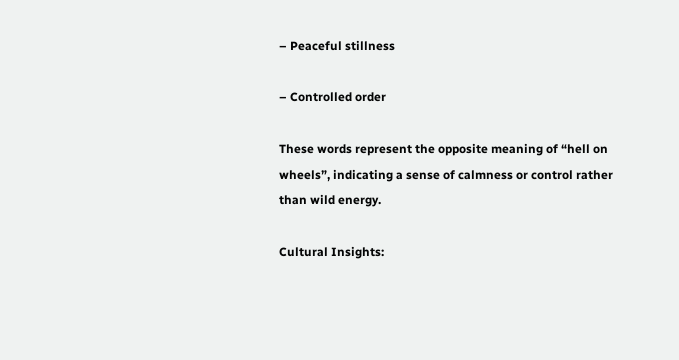– Peaceful stillness

– Controlled order

These words represent the opposite meaning of “hell on wheels”, indicating a sense of calmness or control rather than wild energy.

Cultural Insights: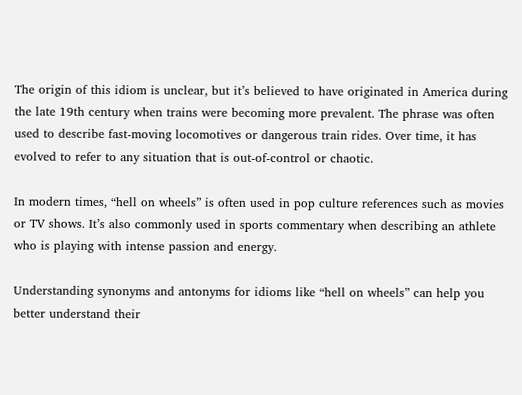The origin of this idiom is unclear, but it’s believed to have originated in America during the late 19th century when trains were becoming more prevalent. The phrase was often used to describe fast-moving locomotives or dangerous train rides. Over time, it has evolved to refer to any situation that is out-of-control or chaotic.

In modern times, “hell on wheels” is often used in pop culture references such as movies or TV shows. It’s also commonly used in sports commentary when describing an athlete who is playing with intense passion and energy.

Understanding synonyms and antonyms for idioms like “hell on wheels” can help you better understand their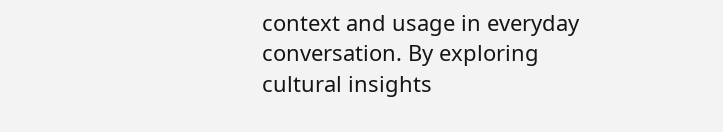context and usage in everyday conversation. By exploring cultural insights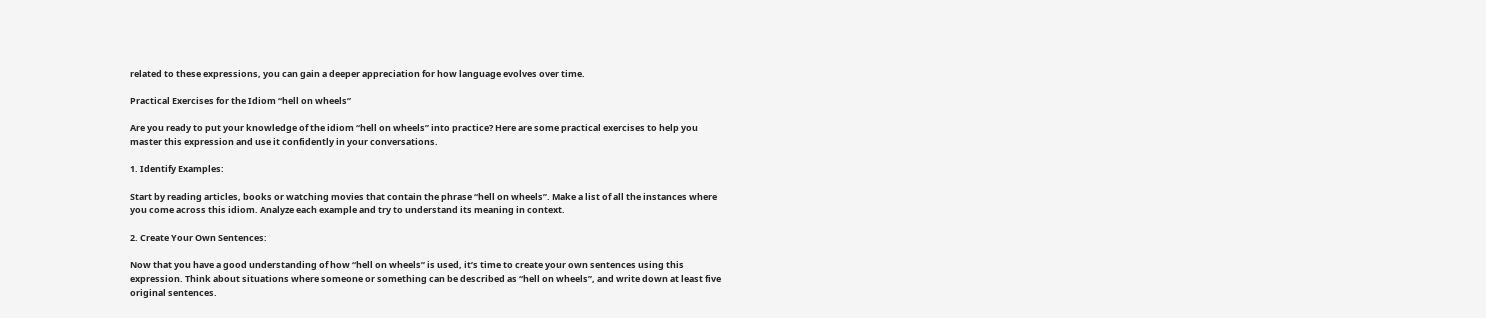related to these expressions, you can gain a deeper appreciation for how language evolves over time.

Practical Exercises for the Idiom “hell on wheels”

Are you ready to put your knowledge of the idiom “hell on wheels” into practice? Here are some practical exercises to help you master this expression and use it confidently in your conversations.

1. Identify Examples:

Start by reading articles, books or watching movies that contain the phrase “hell on wheels”. Make a list of all the instances where you come across this idiom. Analyze each example and try to understand its meaning in context.

2. Create Your Own Sentences:

Now that you have a good understanding of how “hell on wheels” is used, it’s time to create your own sentences using this expression. Think about situations where someone or something can be described as “hell on wheels”, and write down at least five original sentences.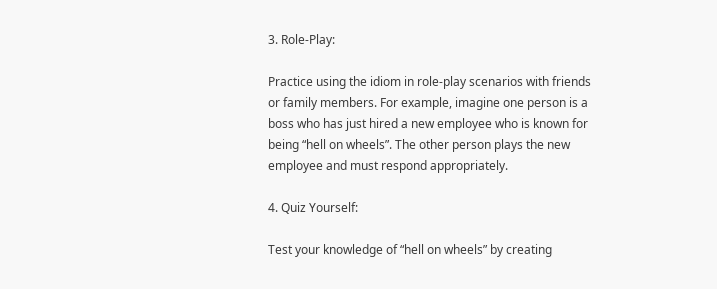3. Role-Play:

Practice using the idiom in role-play scenarios with friends or family members. For example, imagine one person is a boss who has just hired a new employee who is known for being “hell on wheels”. The other person plays the new employee and must respond appropriately.

4. Quiz Yourself:

Test your knowledge of “hell on wheels” by creating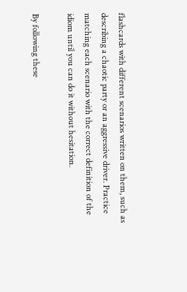flashcards with different scenarios written on them, such as describing a chaotic party or an aggressive driver. Practice matching each scenario with the correct definition of the idiom until you can do it without hesitation.

By following these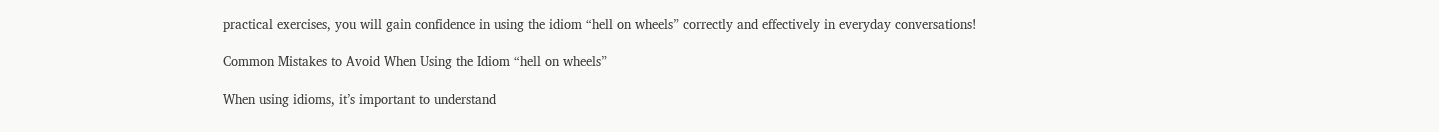practical exercises, you will gain confidence in using the idiom “hell on wheels” correctly and effectively in everyday conversations!

Common Mistakes to Avoid When Using the Idiom “hell on wheels”

When using idioms, it’s important to understand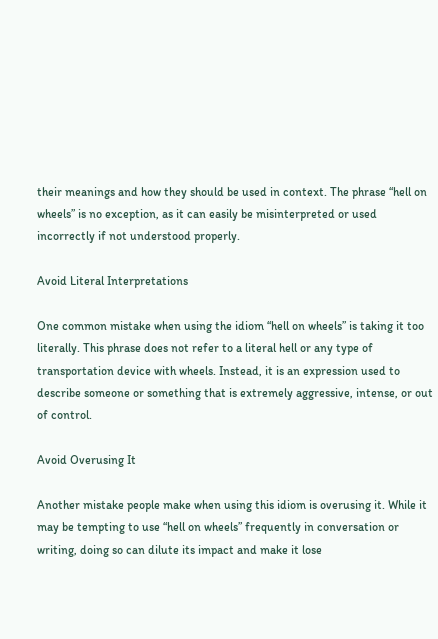their meanings and how they should be used in context. The phrase “hell on wheels” is no exception, as it can easily be misinterpreted or used incorrectly if not understood properly.

Avoid Literal Interpretations

One common mistake when using the idiom “hell on wheels” is taking it too literally. This phrase does not refer to a literal hell or any type of transportation device with wheels. Instead, it is an expression used to describe someone or something that is extremely aggressive, intense, or out of control.

Avoid Overusing It

Another mistake people make when using this idiom is overusing it. While it may be tempting to use “hell on wheels” frequently in conversation or writing, doing so can dilute its impact and make it lose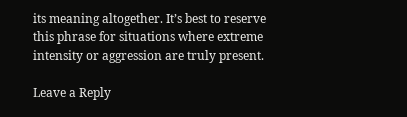its meaning altogether. It’s best to reserve this phrase for situations where extreme intensity or aggression are truly present.

Leave a Reply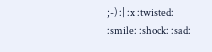;-) :| :x :twisted: :smile: :shock: :sad: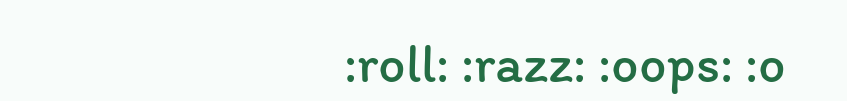:roll: :razz: :oops: :o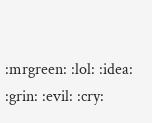:mrgreen: :lol: :idea: :grin: :evil: :cry: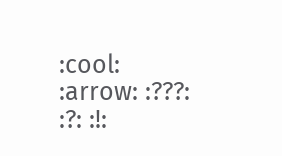:cool: :arrow: :???: :?: :!: